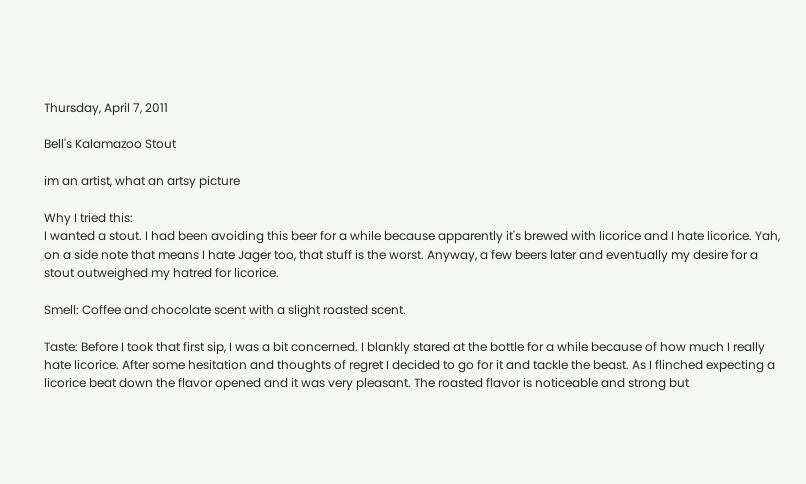Thursday, April 7, 2011

Bell's Kalamazoo Stout

im an artist, what an artsy picture

Why I tried this:
I wanted a stout. I had been avoiding this beer for a while because apparently it's brewed with licorice and I hate licorice. Yah, on a side note that means I hate Jager too, that stuff is the worst. Anyway, a few beers later and eventually my desire for a stout outweighed my hatred for licorice.

Smell: Coffee and chocolate scent with a slight roasted scent.

Taste: Before I took that first sip, I was a bit concerned. I blankly stared at the bottle for a while because of how much I really hate licorice. After some hesitation and thoughts of regret I decided to go for it and tackle the beast. As I flinched expecting a licorice beat down the flavor opened and it was very pleasant. The roasted flavor is noticeable and strong but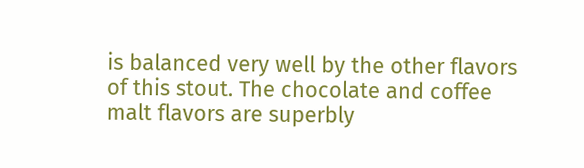is balanced very well by the other flavors of this stout. The chocolate and coffee malt flavors are superbly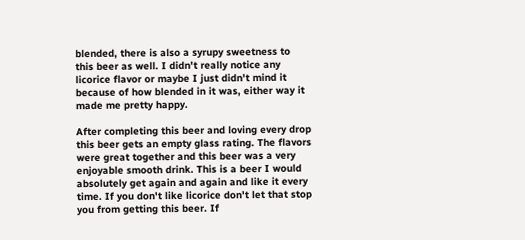blended, there is also a syrupy sweetness to this beer as well. I didn't really notice any licorice flavor or maybe I just didn't mind it because of how blended in it was, either way it made me pretty happy.

After completing this beer and loving every drop this beer gets an empty glass rating. The flavors were great together and this beer was a very enjoyable smooth drink. This is a beer I would absolutely get again and again and like it every time. If you don't like licorice don't let that stop you from getting this beer. If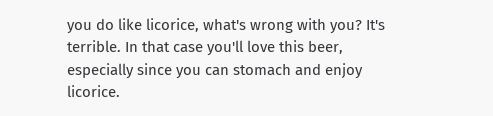you do like licorice, what's wrong with you? It's terrible. In that case you'll love this beer, especially since you can stomach and enjoy licorice.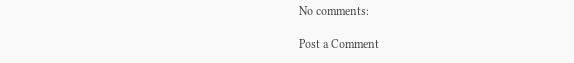No comments:

Post a Comment